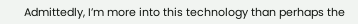Admittedly, I’m more into this technology than perhaps the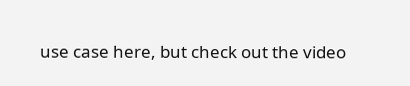use case here, but check out the video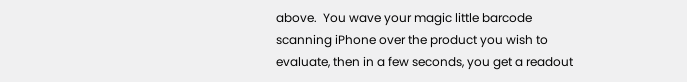above.  You wave your magic little barcode scanning iPhone over the product you wish to evaluate, then in a few seconds, you get a readout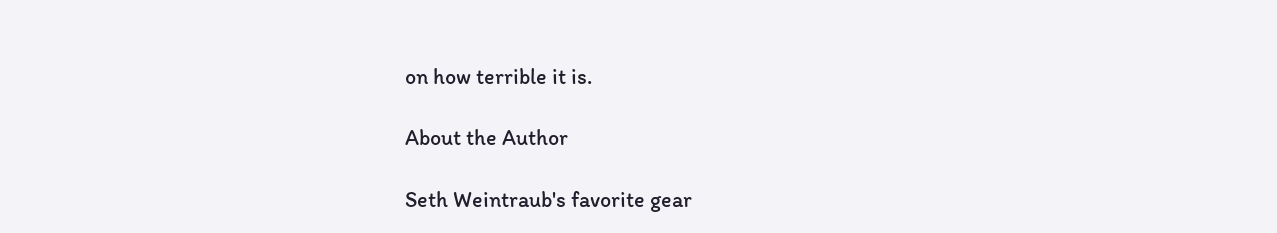on how terrible it is.

About the Author

Seth Weintraub's favorite gear